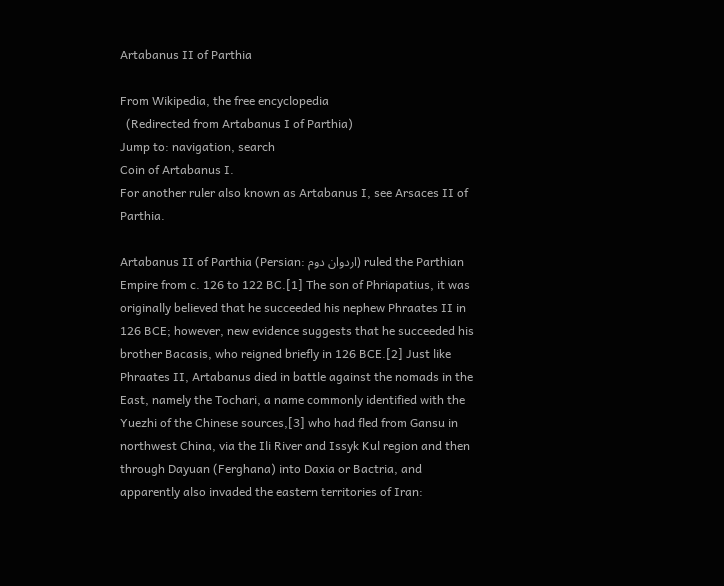Artabanus II of Parthia

From Wikipedia, the free encyclopedia
  (Redirected from Artabanus I of Parthia)
Jump to: navigation, search
Coin of Artabanus I.
For another ruler also known as Artabanus I, see Arsaces II of Parthia.

Artabanus II of Parthia (Persian: اردوان دوم) ruled the Parthian Empire from c. 126 to 122 BC.[1] The son of Phriapatius, it was originally believed that he succeeded his nephew Phraates II in 126 BCE; however, new evidence suggests that he succeeded his brother Bacasis, who reigned briefly in 126 BCE.[2] Just like Phraates II, Artabanus died in battle against the nomads in the East, namely the Tochari, a name commonly identified with the Yuezhi of the Chinese sources,[3] who had fled from Gansu in northwest China, via the Ili River and Issyk Kul region and then through Dayuan (Ferghana) into Daxia or Bactria, and apparently also invaded the eastern territories of Iran: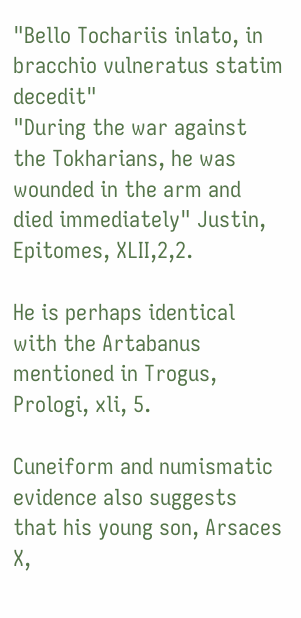"Bello Tochariis inlato, in bracchio vulneratus statim decedit"
"During the war against the Tokharians, he was wounded in the arm and died immediately" Justin, Epitomes, XLII,2,2.

He is perhaps identical with the Artabanus mentioned in Trogus, Prologi, xli, 5.

Cuneiform and numismatic evidence also suggests that his young son, Arsaces X,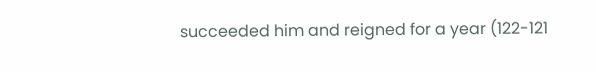succeeded him and reigned for a year (122-121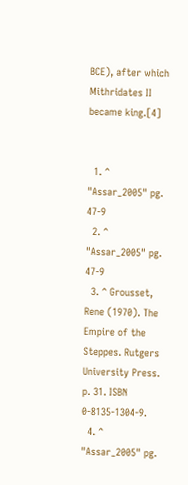BCE), after which Mithridates II became king.[4]


  1. ^ "Assar_2005" pg. 47-9
  2. ^ "Assar_2005" pg. 47-9
  3. ^ Grousset, Rene (1970). The Empire of the Steppes. Rutgers University Press. p. 31. ISBN 0-8135-1304-9.
  4. ^ "Assar_2005" pg.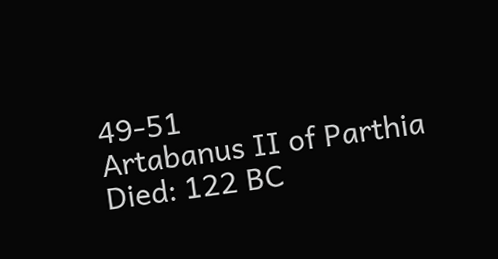49-51
Artabanus II of Parthia
Died: 122 BC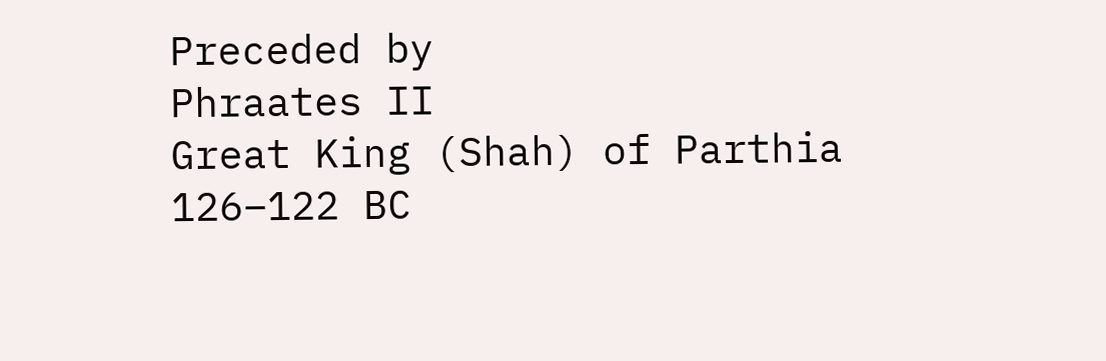Preceded by
Phraates II
Great King (Shah) of Parthia
126–122 BC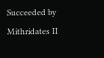Succeeded by
Mithridates II